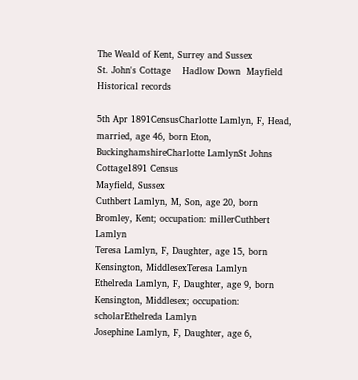The Weald of Kent, Surrey and Sussex
St. John's Cottage    Hadlow Down  Mayfield
Historical records

5th Apr 1891CensusCharlotte Lamlyn, F, Head, married, age 46, born Eton, BuckinghamshireCharlotte LamlynSt Johns Cottage1891 Census
Mayfield, Sussex
Cuthbert Lamlyn, M, Son, age 20, born Bromley, Kent; occupation: millerCuthbert Lamlyn
Teresa Lamlyn, F, Daughter, age 15, born Kensington, MiddlesexTeresa Lamlyn
Ethelreda Lamlyn, F, Daughter, age 9, born Kensington, Middlesex; occupation: scholarEthelreda Lamlyn
Josephine Lamlyn, F, Daughter, age 6,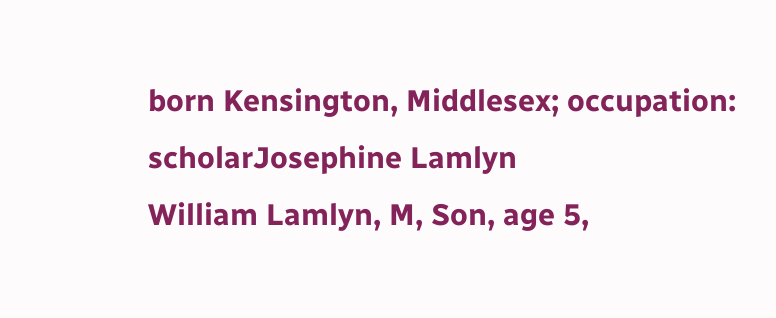born Kensington, Middlesex; occupation: scholarJosephine Lamlyn
William Lamlyn, M, Son, age 5,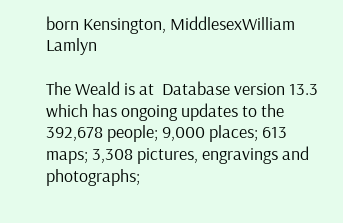born Kensington, MiddlesexWilliam Lamlyn

The Weald is at  Database version 13.3 which has ongoing updates to the 392,678 people; 9,000 places; 613 maps; 3,308 pictures, engravings and photographs;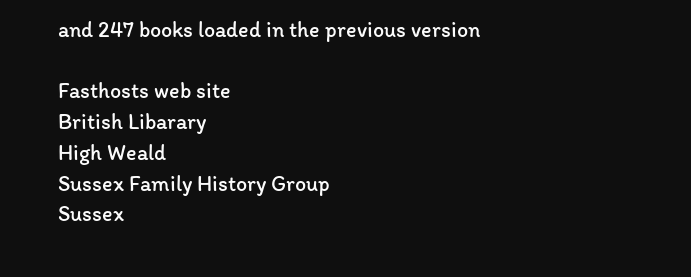and 247 books loaded in the previous version

Fasthosts web site
British Libarary
High Weald
Sussex Family History Group
Sussex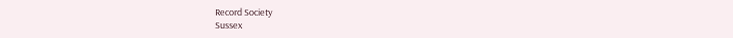Record Society
Sussex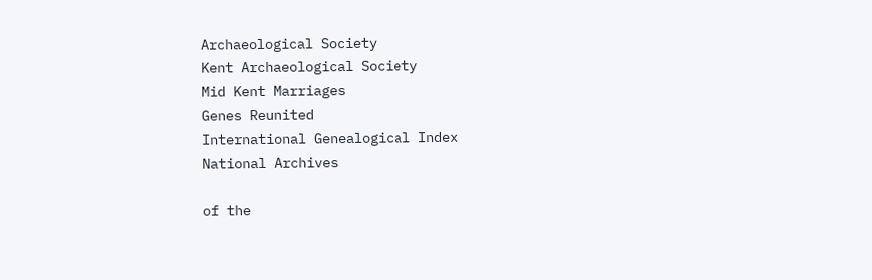Archaeological Society
Kent Archaeological Society
Mid Kent Marriages
Genes Reunited
International Genealogical Index
National Archives

of the